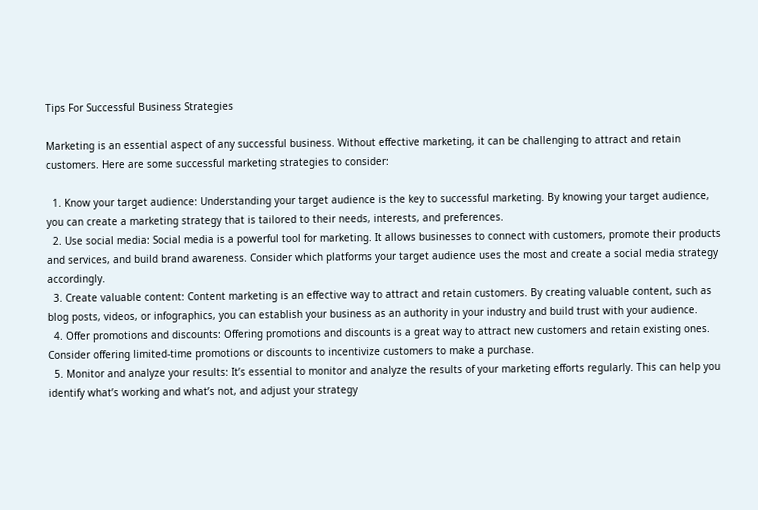Tips For Successful Business Strategies

Marketing is an essential aspect of any successful business. Without effective marketing, it can be challenging to attract and retain customers. Here are some successful marketing strategies to consider:

  1. Know your target audience: Understanding your target audience is the key to successful marketing. By knowing your target audience, you can create a marketing strategy that is tailored to their needs, interests, and preferences.
  2. Use social media: Social media is a powerful tool for marketing. It allows businesses to connect with customers, promote their products and services, and build brand awareness. Consider which platforms your target audience uses the most and create a social media strategy accordingly.
  3. Create valuable content: Content marketing is an effective way to attract and retain customers. By creating valuable content, such as blog posts, videos, or infographics, you can establish your business as an authority in your industry and build trust with your audience.
  4. Offer promotions and discounts: Offering promotions and discounts is a great way to attract new customers and retain existing ones. Consider offering limited-time promotions or discounts to incentivize customers to make a purchase.
  5. Monitor and analyze your results: It’s essential to monitor and analyze the results of your marketing efforts regularly. This can help you identify what’s working and what’s not, and adjust your strategy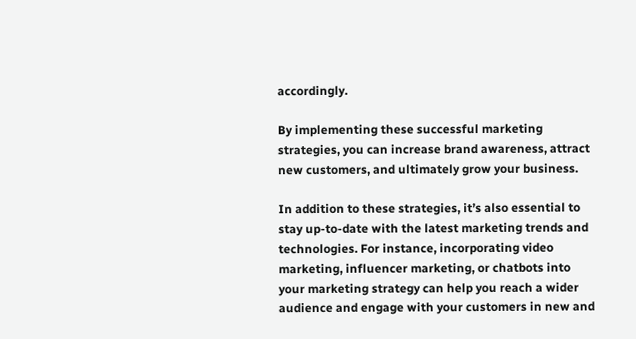accordingly.

By implementing these successful marketing strategies, you can increase brand awareness, attract new customers, and ultimately grow your business.

In addition to these strategies, it’s also essential to stay up-to-date with the latest marketing trends and technologies. For instance, incorporating video marketing, influencer marketing, or chatbots into your marketing strategy can help you reach a wider audience and engage with your customers in new and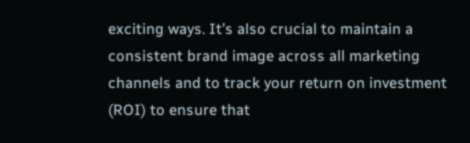exciting ways. It’s also crucial to maintain a consistent brand image across all marketing channels and to track your return on investment (ROI) to ensure that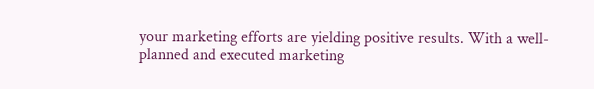your marketing efforts are yielding positive results. With a well-planned and executed marketing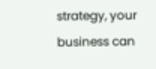strategy, your business can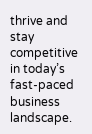thrive and stay competitive in today’s fast-paced business landscape.